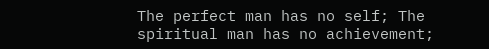The perfect man has no self; The spiritual man has no achievement;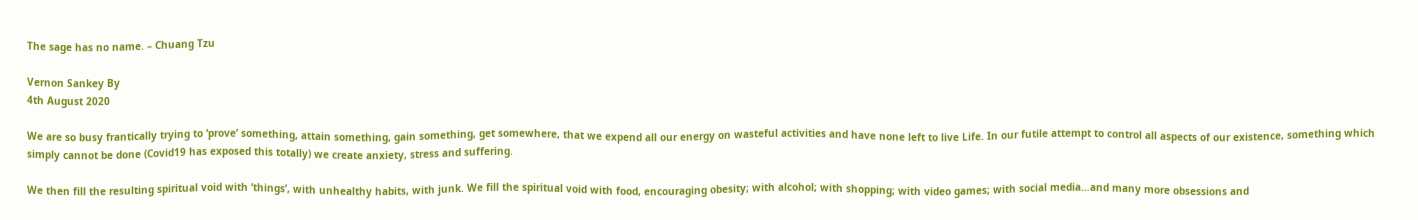The sage has no name. – Chuang Tzu

Vernon Sankey By
4th August 2020

We are so busy frantically trying to ‘prove’ something, attain something, gain something, get somewhere, that we expend all our energy on wasteful activities and have none left to live Life. In our futile attempt to control all aspects of our existence, something which simply cannot be done (Covid19 has exposed this totally) we create anxiety, stress and suffering.

We then fill the resulting spiritual void with ‘things’, with unhealthy habits, with junk. We fill the spiritual void with food, encouraging obesity; with alcohol; with shopping; with video games; with social media…and many more obsessions and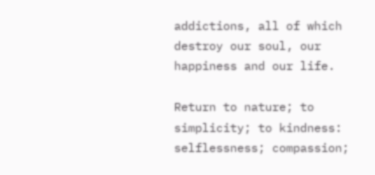addictions, all of which destroy our soul, our happiness and our life.

Return to nature; to simplicity; to kindness: selflessness; compassion;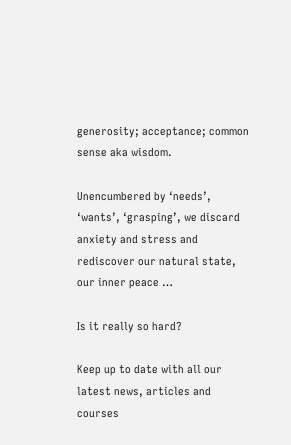generosity; acceptance; common sense aka wisdom.

Unencumbered by ‘needs’, ‘wants’, ‘grasping’, we discard anxiety and stress and rediscover our natural state, our inner peace …

Is it really so hard?

Keep up to date with all our latest news, articles and courses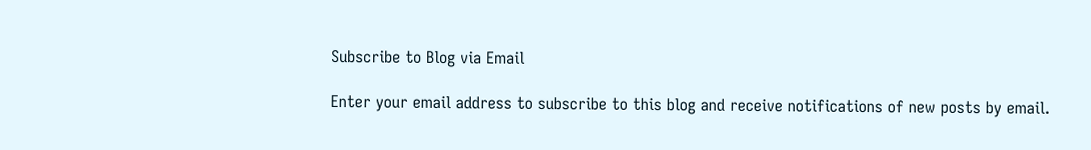Subscribe to Blog via Email

Enter your email address to subscribe to this blog and receive notifications of new posts by email.